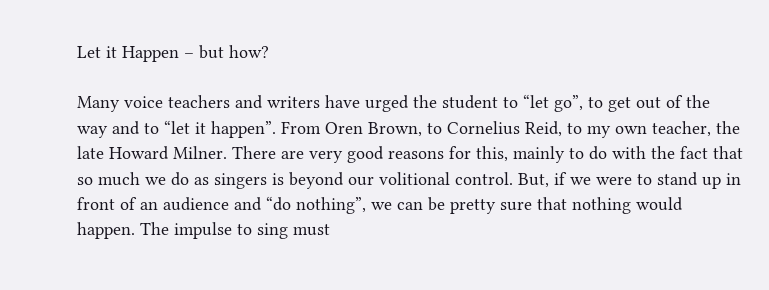Let it Happen – but how?

Many voice teachers and writers have urged the student to “let go”, to get out of the way and to “let it happen”. From Oren Brown, to Cornelius Reid, to my own teacher, the late Howard Milner. There are very good reasons for this, mainly to do with the fact that so much we do as singers is beyond our volitional control. But, if we were to stand up in front of an audience and “do nothing”, we can be pretty sure that nothing would happen. The impulse to sing must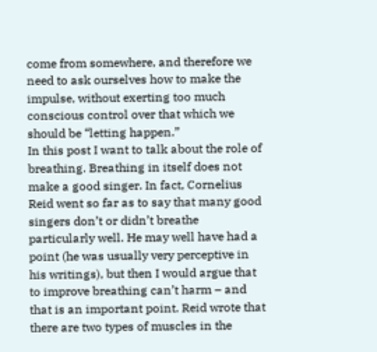come from somewhere, and therefore we need to ask ourselves how to make the impulse, without exerting too much conscious control over that which we should be “letting happen.”
In this post I want to talk about the role of breathing. Breathing in itself does not make a good singer. In fact, Cornelius Reid went so far as to say that many good singers don’t or didn’t breathe particularly well. He may well have had a point (he was usually very perceptive in his writings), but then I would argue that to improve breathing can’t harm – and that is an important point. Reid wrote that there are two types of muscles in the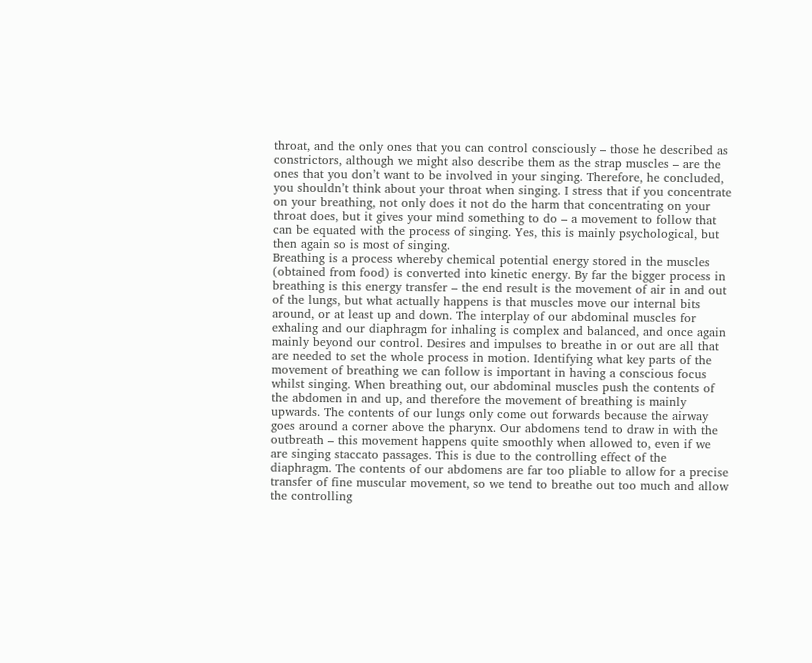throat, and the only ones that you can control consciously – those he described as constrictors, although we might also describe them as the strap muscles – are the ones that you don’t want to be involved in your singing. Therefore, he concluded, you shouldn’t think about your throat when singing. I stress that if you concentrate on your breathing, not only does it not do the harm that concentrating on your throat does, but it gives your mind something to do – a movement to follow that can be equated with the process of singing. Yes, this is mainly psychological, but then again so is most of singing.
Breathing is a process whereby chemical potential energy stored in the muscles (obtained from food) is converted into kinetic energy. By far the bigger process in breathing is this energy transfer – the end result is the movement of air in and out of the lungs, but what actually happens is that muscles move our internal bits around, or at least up and down. The interplay of our abdominal muscles for exhaling and our diaphragm for inhaling is complex and balanced, and once again mainly beyond our control. Desires and impulses to breathe in or out are all that are needed to set the whole process in motion. Identifying what key parts of the movement of breathing we can follow is important in having a conscious focus whilst singing. When breathing out, our abdominal muscles push the contents of the abdomen in and up, and therefore the movement of breathing is mainly upwards. The contents of our lungs only come out forwards because the airway goes around a corner above the pharynx. Our abdomens tend to draw in with the outbreath – this movement happens quite smoothly when allowed to, even if we are singing staccato passages. This is due to the controlling effect of the diaphragm. The contents of our abdomens are far too pliable to allow for a precise transfer of fine muscular movement, so we tend to breathe out too much and allow the controlling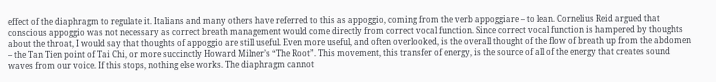effect of the diaphragm to regulate it. Italians and many others have referred to this as appoggio, coming from the verb appoggiare – to lean. Cornelius Reid argued that conscious appoggio was not necessary as correct breath management would come directly from correct vocal function. Since correct vocal function is hampered by thoughts about the throat, I would say that thoughts of appoggio are still useful. Even more useful, and often overlooked, is the overall thought of the flow of breath up from the abdomen – the Tan Tien point of Tai Chi, or more succinctly Howard Milner’s “The Root”. This movement, this transfer of energy, is the source of all of the energy that creates sound waves from our voice. If this stops, nothing else works. The diaphragm cannot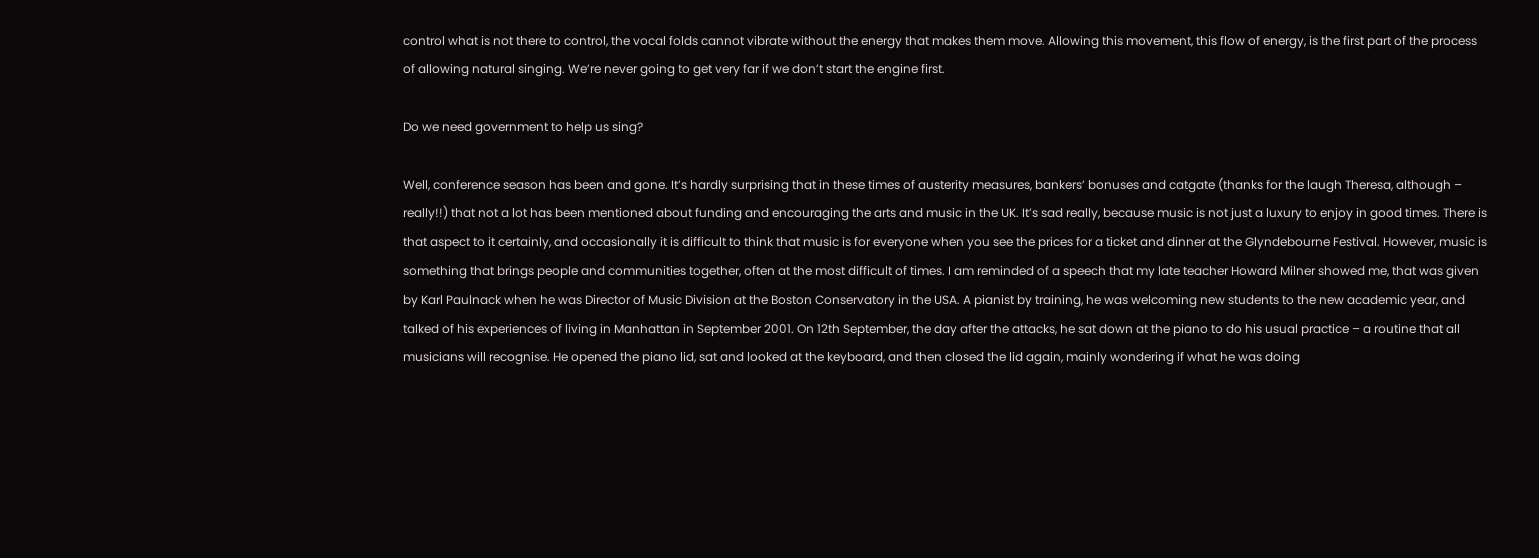control what is not there to control, the vocal folds cannot vibrate without the energy that makes them move. Allowing this movement, this flow of energy, is the first part of the process of allowing natural singing. We’re never going to get very far if we don’t start the engine first.

Do we need government to help us sing?

Well, conference season has been and gone. It’s hardly surprising that in these times of austerity measures, bankers’ bonuses and catgate (thanks for the laugh Theresa, although – really!!) that not a lot has been mentioned about funding and encouraging the arts and music in the UK. It’s sad really, because music is not just a luxury to enjoy in good times. There is that aspect to it certainly, and occasionally it is difficult to think that music is for everyone when you see the prices for a ticket and dinner at the Glyndebourne Festival. However, music is something that brings people and communities together, often at the most difficult of times. I am reminded of a speech that my late teacher Howard Milner showed me, that was given by Karl Paulnack when he was Director of Music Division at the Boston Conservatory in the USA. A pianist by training, he was welcoming new students to the new academic year, and talked of his experiences of living in Manhattan in September 2001. On 12th September, the day after the attacks, he sat down at the piano to do his usual practice – a routine that all musicians will recognise. He opened the piano lid, sat and looked at the keyboard, and then closed the lid again, mainly wondering if what he was doing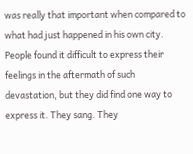was really that important when compared to what had just happened in his own city. People found it difficult to express their feelings in the aftermath of such devastation, but they did find one way to express it. They sang. They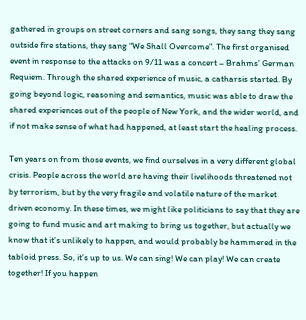gathered in groups on street corners and sang songs, they sang they sang outside fire stations, they sang “We Shall Overcome”. The first organised event in response to the attacks on 9/11 was a concert – Brahms’ German Requiem. Through the shared experience of music, a catharsis started. By going beyond logic, reasoning and semantics, music was able to draw the shared experiences out of the people of New York, and the wider world, and if not make sense of what had happened, at least start the healing process.

Ten years on from those events, we find ourselves in a very different global crisis. People across the world are having their livelihoods threatened not by terrorism, but by the very fragile and volatile nature of the market driven economy. In these times, we might like politicians to say that they are going to fund music and art making to bring us together, but actually we know that it’s unlikely to happen, and would probably be hammered in the tabloid press. So, it’s up to us. We can sing! We can play! We can create together! If you happen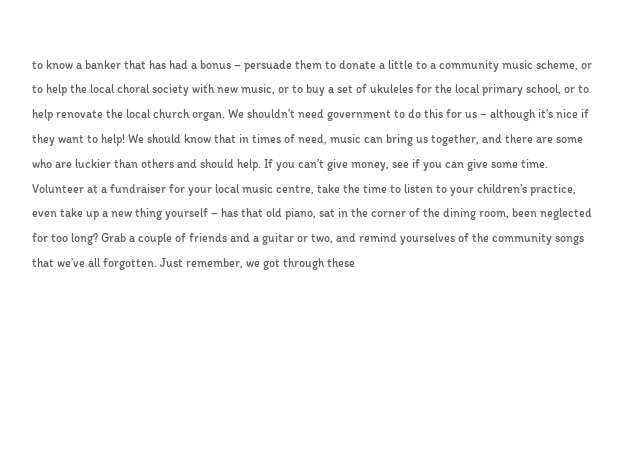to know a banker that has had a bonus – persuade them to donate a little to a community music scheme, or to help the local choral society with new music, or to buy a set of ukuleles for the local primary school, or to help renovate the local church organ. We shouldn’t need government to do this for us – although it’s nice if they want to help! We should know that in times of need, music can bring us together, and there are some who are luckier than others and should help. If you can’t give money, see if you can give some time. Volunteer at a fundraiser for your local music centre, take the time to listen to your children’s practice, even take up a new thing yourself – has that old piano, sat in the corner of the dining room, been neglected for too long? Grab a couple of friends and a guitar or two, and remind yourselves of the community songs that we’ve all forgotten. Just remember, we got through these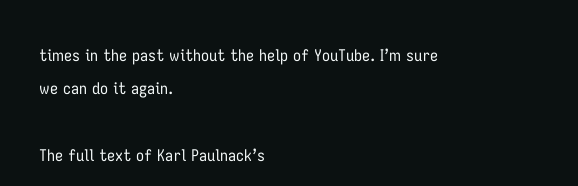times in the past without the help of YouTube. I’m sure we can do it again.

The full text of Karl Paulnack’s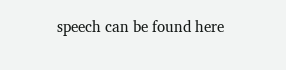speech can be found here